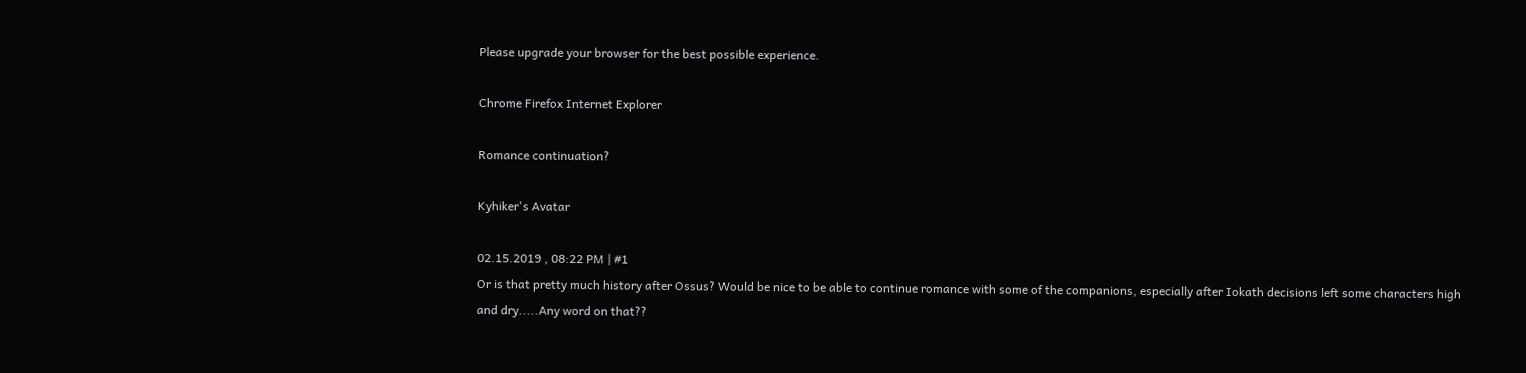Please upgrade your browser for the best possible experience.

Chrome Firefox Internet Explorer

Romance continuation?

Kyhiker's Avatar

02.15.2019 , 08:22 PM | #1
Or is that pretty much history after Ossus? Would be nice to be able to continue romance with some of the companions, especially after Iokath decisions left some characters high and dry.....Any word on that??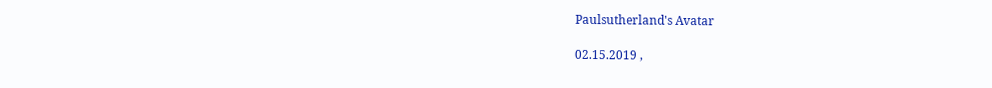Paulsutherland's Avatar

02.15.2019 ,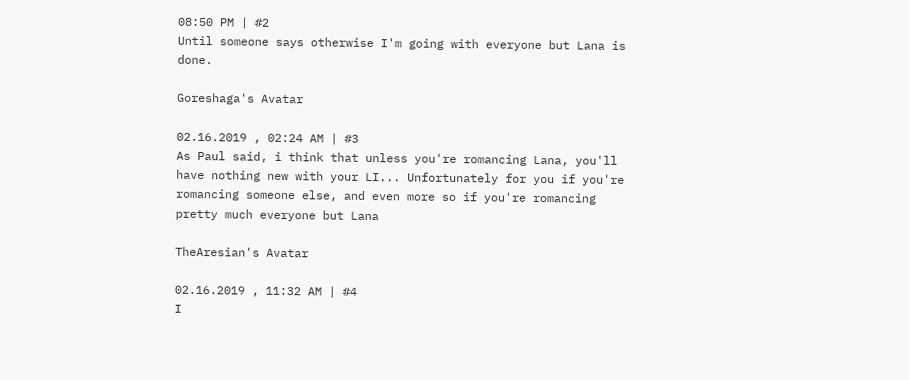08:50 PM | #2
Until someone says otherwise I'm going with everyone but Lana is done.

Goreshaga's Avatar

02.16.2019 , 02:24 AM | #3
As Paul said, i think that unless you're romancing Lana, you'll have nothing new with your LI... Unfortunately for you if you're romancing someone else, and even more so if you're romancing pretty much everyone but Lana

TheAresian's Avatar

02.16.2019 , 11:32 AM | #4
I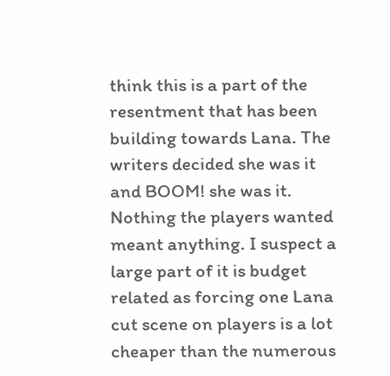think this is a part of the resentment that has been building towards Lana. The writers decided she was it and BOOM! she was it. Nothing the players wanted meant anything. I suspect a large part of it is budget related as forcing one Lana cut scene on players is a lot cheaper than the numerous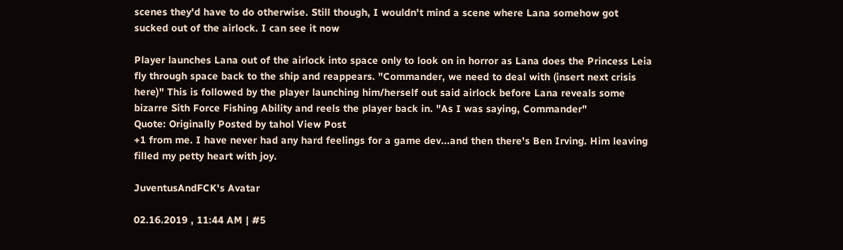scenes they'd have to do otherwise. Still though, I wouldn't mind a scene where Lana somehow got sucked out of the airlock. I can see it now

Player launches Lana out of the airlock into space only to look on in horror as Lana does the Princess Leia fly through space back to the ship and reappears. "Commander, we need to deal with (insert next crisis here)" This is followed by the player launching him/herself out said airlock before Lana reveals some bizarre Sith Force Fishing Ability and reels the player back in. "As I was saying, Commander"
Quote: Originally Posted by tahol View Post
+1 from me. I have never had any hard feelings for a game dev...and then there's Ben Irving. Him leaving filled my petty heart with joy.

JuventusAndFCK's Avatar

02.16.2019 , 11:44 AM | #5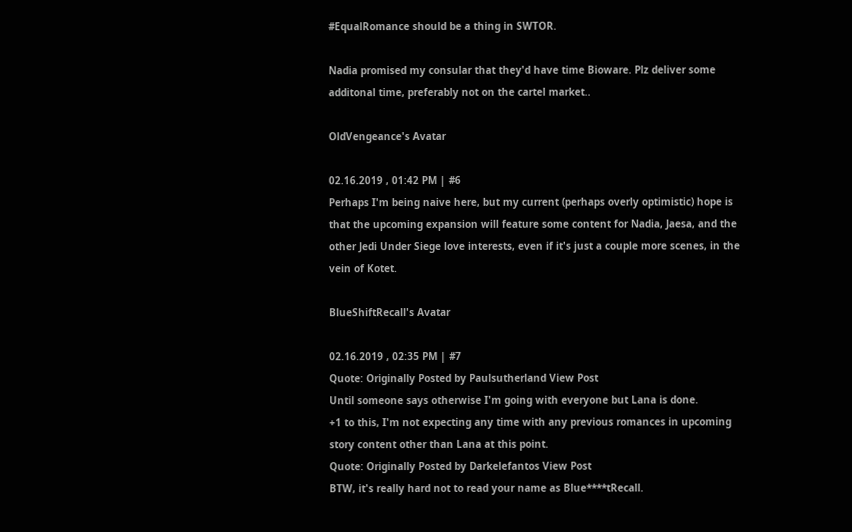#EqualRomance should be a thing in SWTOR.

Nadia promised my consular that they'd have time Bioware. Plz deliver some additonal time, preferably not on the cartel market..

OldVengeance's Avatar

02.16.2019 , 01:42 PM | #6
Perhaps I'm being naive here, but my current (perhaps overly optimistic) hope is that the upcoming expansion will feature some content for Nadia, Jaesa, and the other Jedi Under Siege love interests, even if it's just a couple more scenes, in the vein of Kotet.

BlueShiftRecall's Avatar

02.16.2019 , 02:35 PM | #7
Quote: Originally Posted by Paulsutherland View Post
Until someone says otherwise I'm going with everyone but Lana is done.
+1 to this, I'm not expecting any time with any previous romances in upcoming story content other than Lana at this point.
Quote: Originally Posted by Darkelefantos View Post
BTW, it's really hard not to read your name as Blue****tRecall.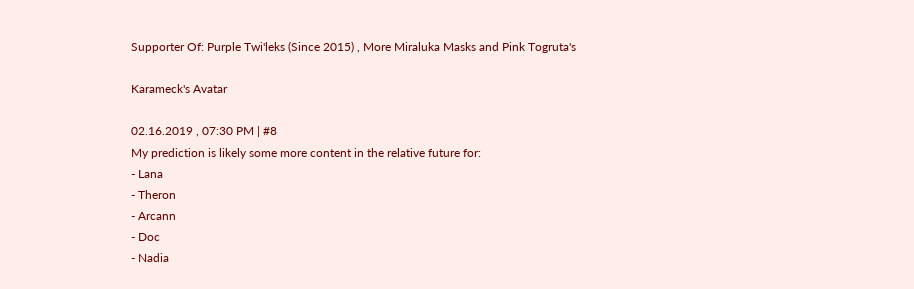Supporter Of: Purple Twi'leks (Since 2015) , More Miraluka Masks and Pink Togruta's

Karameck's Avatar

02.16.2019 , 07:30 PM | #8
My prediction is likely some more content in the relative future for:
- Lana
- Theron
- Arcann
- Doc
- Nadia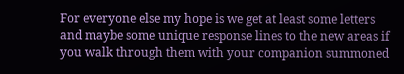For everyone else my hope is we get at least some letters and maybe some unique response lines to the new areas if you walk through them with your companion summoned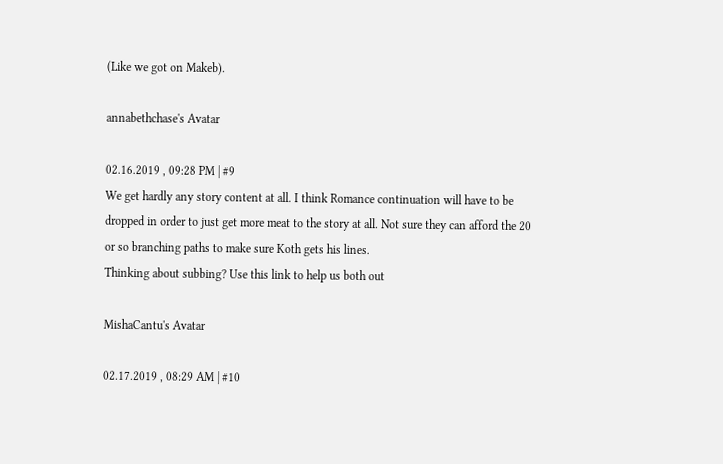(Like we got on Makeb).

annabethchase's Avatar

02.16.2019 , 09:28 PM | #9
We get hardly any story content at all. I think Romance continuation will have to be dropped in order to just get more meat to the story at all. Not sure they can afford the 20 or so branching paths to make sure Koth gets his lines.
Thinking about subbing? Use this link to help us both out

MishaCantu's Avatar

02.17.2019 , 08:29 AM | #10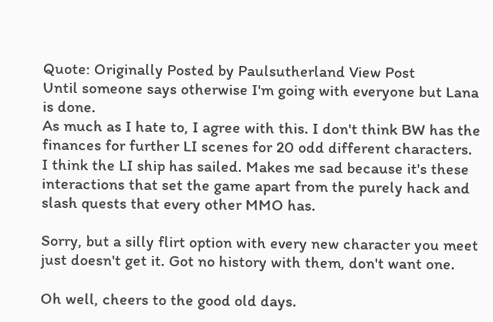Quote: Originally Posted by Paulsutherland View Post
Until someone says otherwise I'm going with everyone but Lana is done.
As much as I hate to, I agree with this. I don't think BW has the finances for further LI scenes for 20 odd different characters. I think the LI ship has sailed. Makes me sad because it's these interactions that set the game apart from the purely hack and slash quests that every other MMO has.

Sorry, but a silly flirt option with every new character you meet just doesn't get it. Got no history with them, don't want one.

Oh well, cheers to the good old days.